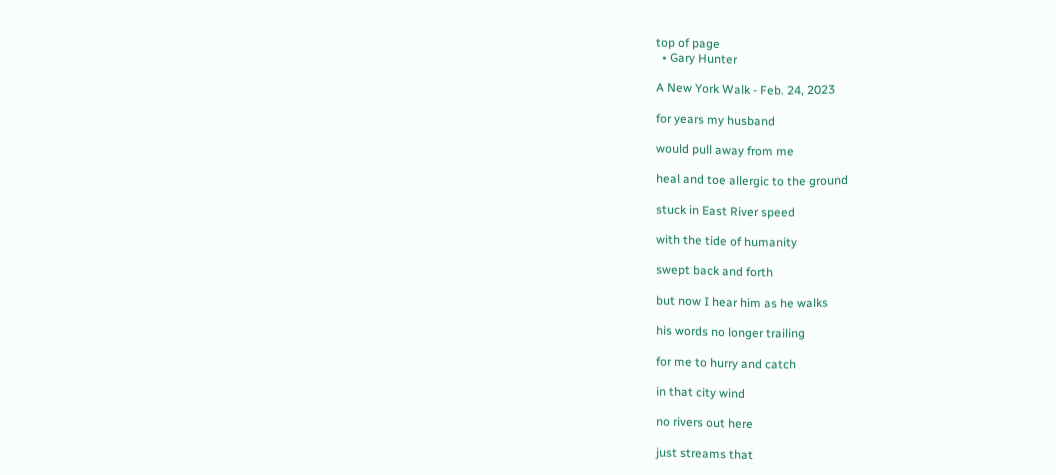top of page
  • Gary Hunter

A New York Walk - Feb. 24, 2023

for years my husband

would pull away from me

heal and toe allergic to the ground

stuck in East River speed

with the tide of humanity

swept back and forth

but now I hear him as he walks

his words no longer trailing

for me to hurry and catch

in that city wind

no rivers out here

just streams that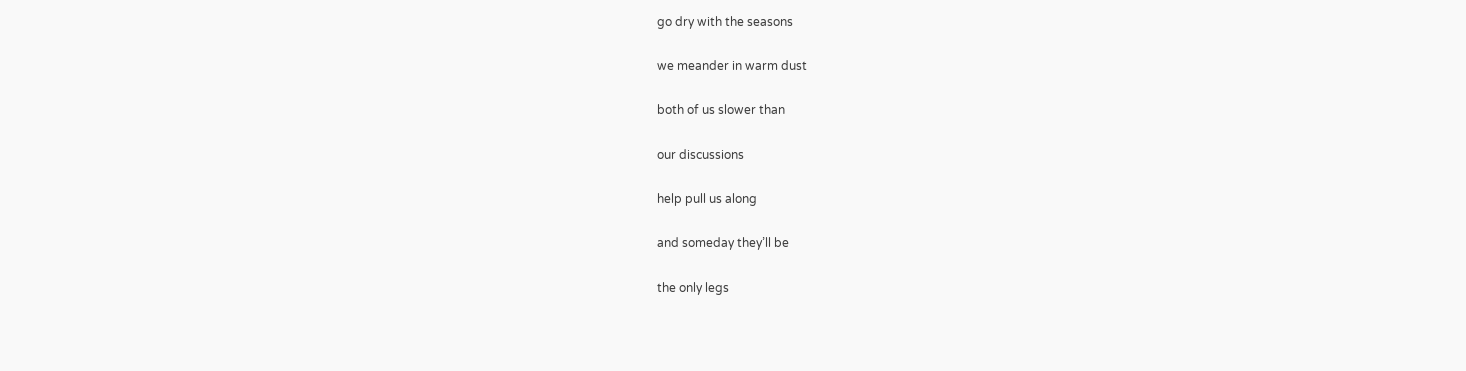go dry with the seasons

we meander in warm dust

both of us slower than

our discussions

help pull us along

and someday they’ll be

the only legs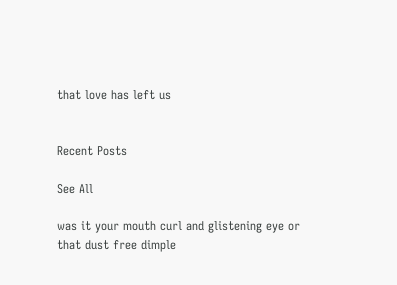that love has left us


Recent Posts

See All

was it your mouth curl and glistening eye or that dust free dimple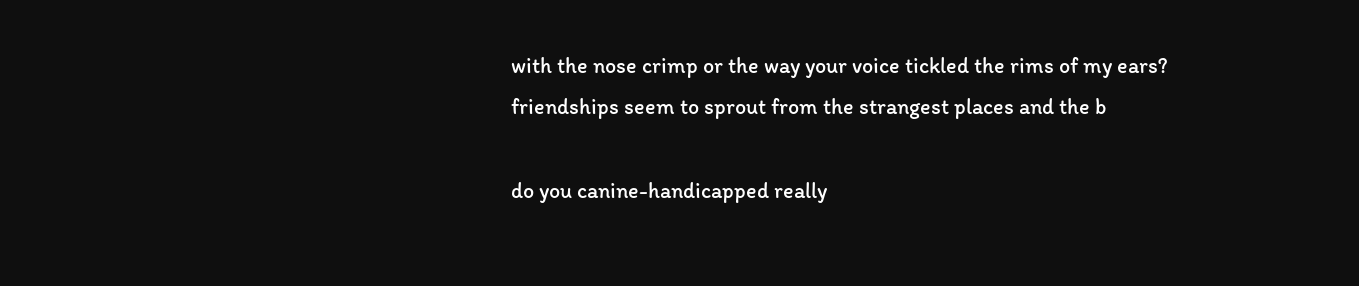with the nose crimp or the way your voice tickled the rims of my ears? friendships seem to sprout from the strangest places and the b

do you canine-handicapped really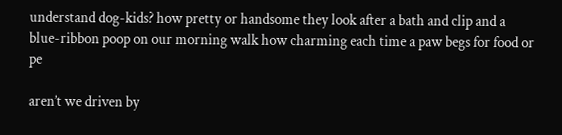understand dog-kids? how pretty or handsome they look after a bath and clip and a blue-ribbon poop on our morning walk how charming each time a paw begs for food or pe

aren’t we driven by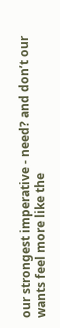our strongest imperative - need? and don’t our wants feel more like the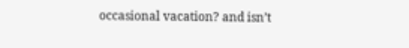occasional vacation? and isn’t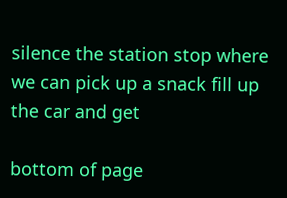silence the station stop where we can pick up a snack fill up the car and get

bottom of page